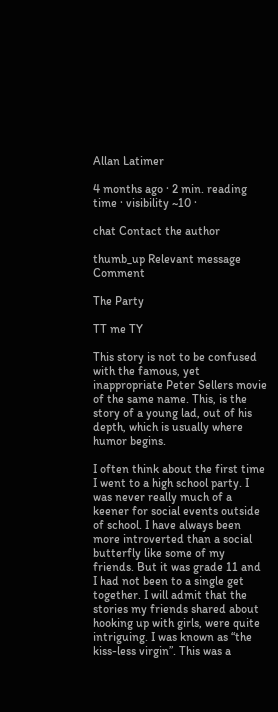Allan Latimer

4 months ago · 2 min. reading time · visibility ~10 ·

chat Contact the author

thumb_up Relevant message Comment

The Party

TT me TY

This story is not to be confused with the famous, yet inappropriate Peter Sellers movie of the same name. This, is the story of a young lad, out of his depth, which is usually where humor begins.

I often think about the first time I went to a high school party. I was never really much of a keener for social events outside of school. I have always been more introverted than a social butterfly like some of my friends. But it was grade 11 and I had not been to a single get together. I will admit that the stories my friends shared about hooking up with girls, were quite intriguing. I was known as “the kiss-less virgin”. This was a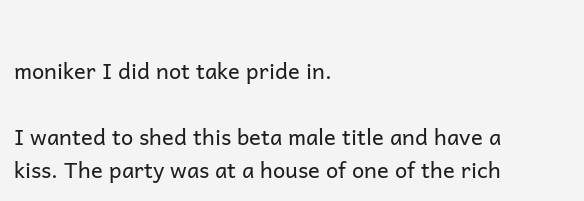moniker I did not take pride in.

I wanted to shed this beta male title and have a kiss. The party was at a house of one of the rich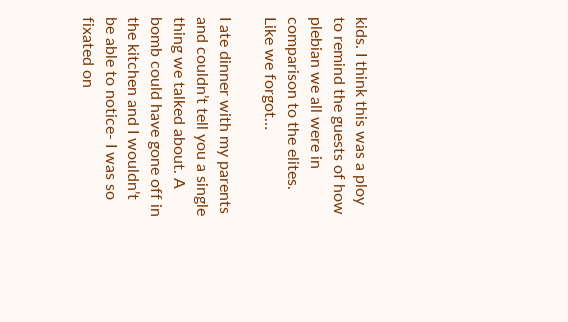kids. I think this was a ploy to remind the guests of how plebian we all were in comparison to the elites. Like we forgot…

I ate dinner with my parents and couldn’t tell you a single thing we talked about. A bomb could have gone off in the kitchen and I wouldn’t be able to notice- I was so fixated on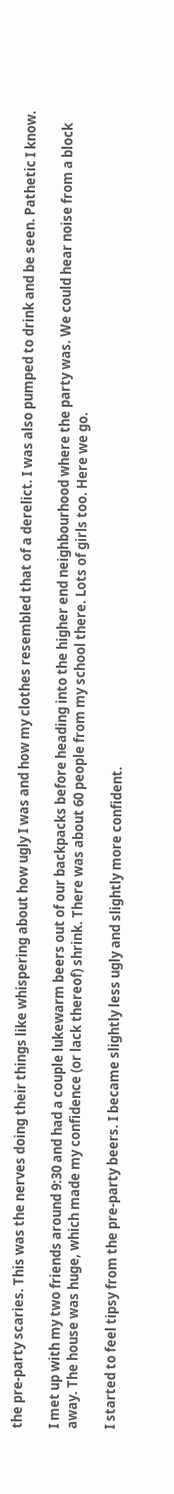the pre-party scaries. This was the nerves doing their things like whispering about how ugly I was and how my clothes resembled that of a derelict. I was also pumped to drink and be seen. Pathetic I know.

I met up with my two friends around 9:30 and had a couple lukewarm beers out of our backpacks before heading into the higher end neighbourhood where the party was. We could hear noise from a block away. The house was huge, which made my confidence (or lack thereof) shrink. There was about 60 people from my school there. Lots of girls too. Here we go.

I started to feel tipsy from the pre-party beers. I became slightly less ugly and slightly more confident.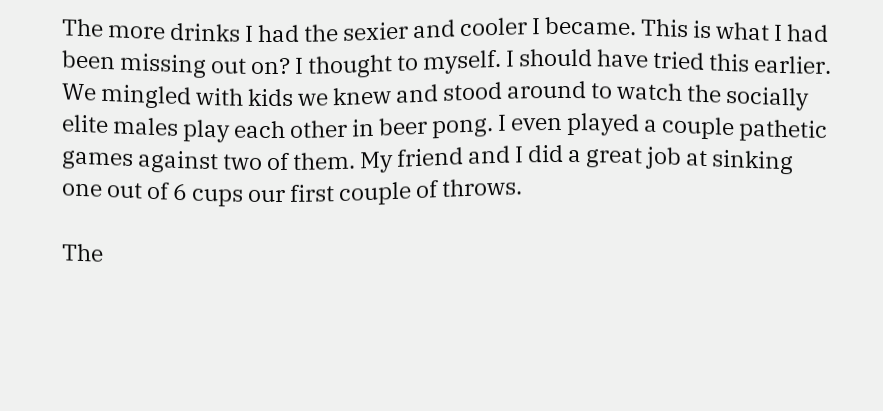The more drinks I had the sexier and cooler I became. This is what I had been missing out on? I thought to myself. I should have tried this earlier. We mingled with kids we knew and stood around to watch the socially elite males play each other in beer pong. I even played a couple pathetic games against two of them. My friend and I did a great job at sinking one out of 6 cups our first couple of throws.

The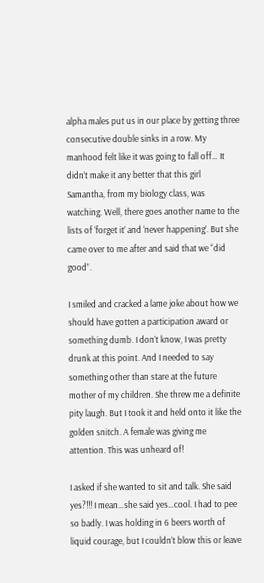alpha males put us in our place by getting three consecutive double sinks in a row. My manhood felt like it was going to fall off… It didn’t make it any better that this girl Samantha, from my biology class, was watching. Well, there goes another name to the lists of ‘forget it’ and ‘never happening’. But she came over to me after and said that we “did good”.

I smiled and cracked a lame joke about how we should have gotten a participation award or something dumb. I don’t know, I was pretty drunk at this point. And I needed to say something other than stare at the future mother of my children. She threw me a definite pity laugh. But I took it and held onto it like the golden snitch. A female was giving me attention. This was unheard of!

I asked if she wanted to sit and talk. She said yes?!!! I mean…she said yes…cool. I had to pee so badly. I was holding in 6 beers worth of liquid courage, but I couldn’t blow this or leave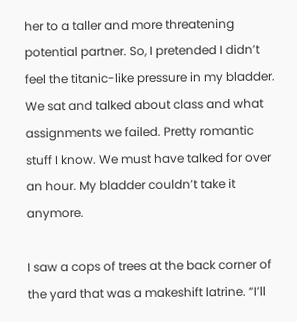her to a taller and more threatening potential partner. So, I pretended I didn’t feel the titanic-like pressure in my bladder. We sat and talked about class and what assignments we failed. Pretty romantic stuff I know. We must have talked for over an hour. My bladder couldn’t take it anymore.

I saw a cops of trees at the back corner of the yard that was a makeshift latrine. “I’ll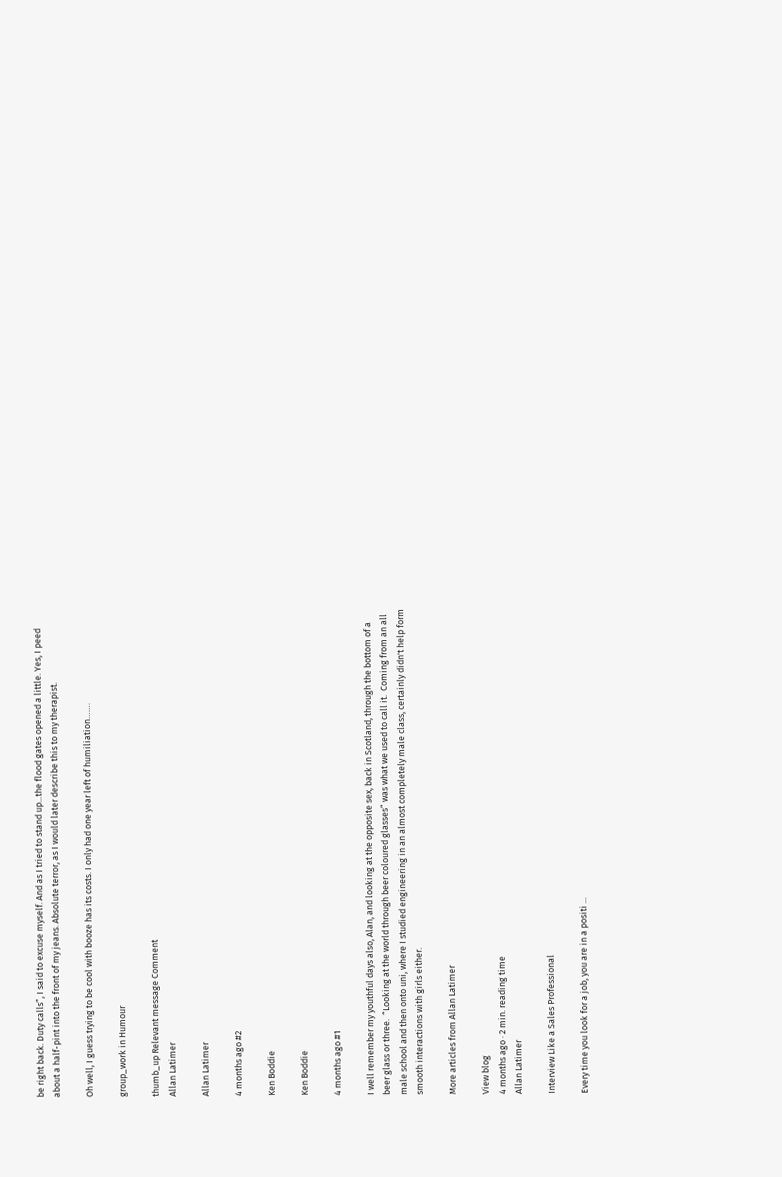be right back. Duty calls”, I said to excuse myself. And as I tried to stand up...the flood gates opened a little. Yes, I peed about a half-pint into the front of my jeans. Absolute terror, as I would later describe this to my therapist.

Oh well, I guess trying to be cool with booze has its costs. I only had one year left of humiliation…….

group_work in Humour

thumb_up Relevant message Comment
Allan Latimer

Allan Latimer

4 months ago #2

Ken Boddie

Ken Boddie

4 months ago #1

I well remember my youthful days also, Alan, and looking at the opposite sex, back in Scotland, through the bottom of a beer glass or three.  “Looking at the world through beer coloured glasses” was what we used to call it.  Coming from an all male school and then onto uni, where I studied engineering in an almost completely male class, certainly didn't help form smooth interactions with girls either.

More articles from Allan Latimer

View blog
4 months ago · 2 min. reading time
Allan Latimer

Interview Like a Sales Professional

Every time you look for a job, you are in a positi ...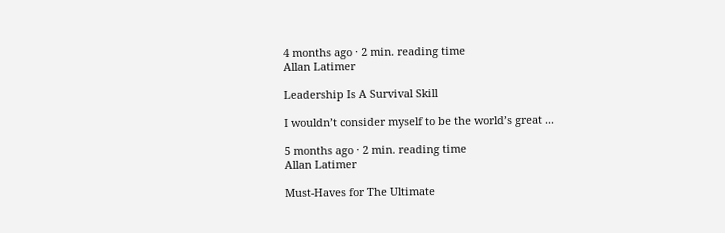4 months ago · 2 min. reading time
Allan Latimer

Leadership Is A Survival Skill

I wouldn’t consider myself to be the world’s great ...

5 months ago · 2 min. reading time
Allan Latimer

Must-Haves for The Ultimate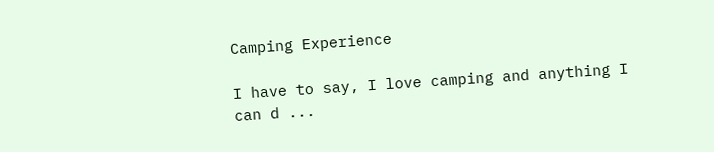Camping Experience

I have to say, I love camping and anything I can d ...